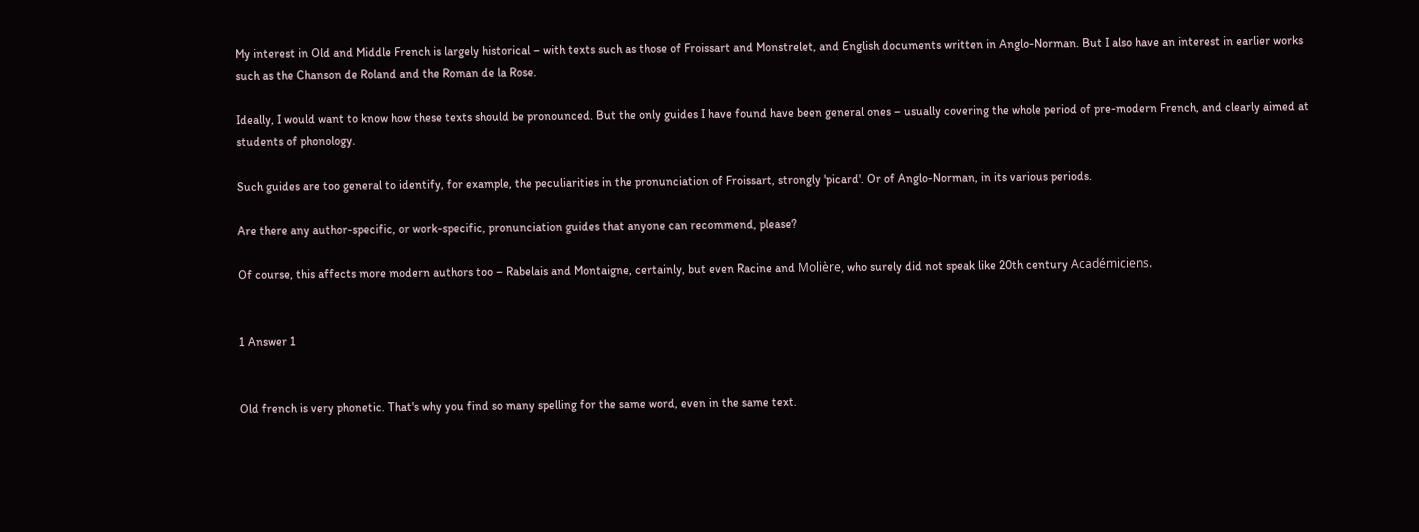My interest in Old and Middle French is largely historical – with texts such as those of Froissart and Monstrelet, and English documents written in Anglo-Norman. But I also have an interest in earlier works such as the Chanson de Roland and the Roman de la Rose.

Ideally, I would want to know how these texts should be pronounced. But the only guides I have found have been general ones – usually covering the whole period of pre-modern French, and clearly aimed at students of phonology.

Such guides are too general to identify, for example, the peculiarities in the pronunciation of Froissart, strongly 'picard'. Or of Anglo-Norman, in its various periods.

Are there any author-specific, or work-specific, pronunciation guides that anyone can recommend, please?

Of course, this affects more modern authors too – Rabelais and Montaigne, certainly, but even Racine and Molière, who surely did not speak like 20th century Académiciens.


1 Answer 1


Old french is very phonetic. That's why you find so many spelling for the same word, even in the same text.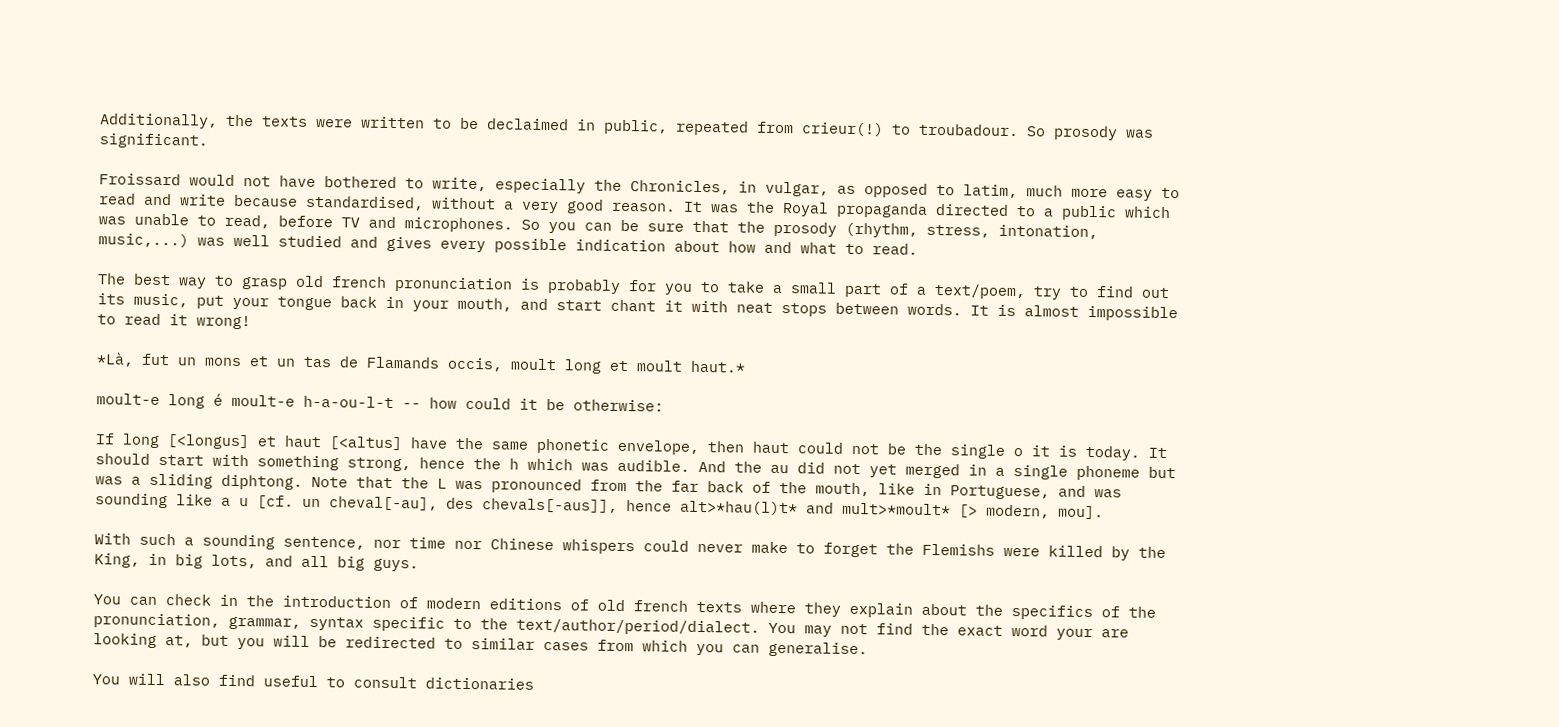Additionally, the texts were written to be declaimed in public, repeated from crieur(!) to troubadour. So prosody was significant.

Froissard would not have bothered to write, especially the Chronicles, in vulgar, as opposed to latim, much more easy to read and write because standardised, without a very good reason. It was the Royal propaganda directed to a public which was unable to read, before TV and microphones. So you can be sure that the prosody (rhythm, stress, intonation, music,...) was well studied and gives every possible indication about how and what to read.

The best way to grasp old french pronunciation is probably for you to take a small part of a text/poem, try to find out its music, put your tongue back in your mouth, and start chant it with neat stops between words. It is almost impossible to read it wrong!

*Là, fut un mons et un tas de Flamands occis, moult long et moult haut.*

moult-e long é moult-e h-a-ou-l-t -- how could it be otherwise:

If long [<longus] et haut [<altus] have the same phonetic envelope, then haut could not be the single o it is today. It should start with something strong, hence the h which was audible. And the au did not yet merged in a single phoneme but was a sliding diphtong. Note that the L was pronounced from the far back of the mouth, like in Portuguese, and was sounding like a u [cf. un cheval[-au], des chevals[-aus]], hence alt>*hau(l)t* and mult>*moult* [> modern, mou].

With such a sounding sentence, nor time nor Chinese whispers could never make to forget the Flemishs were killed by the King, in big lots, and all big guys.

You can check in the introduction of modern editions of old french texts where they explain about the specifics of the pronunciation, grammar, syntax specific to the text/author/period/dialect. You may not find the exact word your are looking at, but you will be redirected to similar cases from which you can generalise.

You will also find useful to consult dictionaries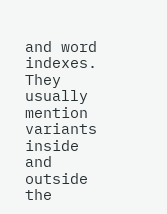and word indexes. They usually mention variants inside and outside the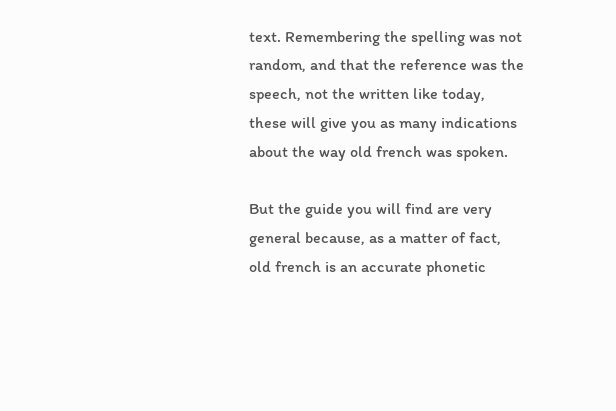text. Remembering the spelling was not random, and that the reference was the speech, not the written like today, these will give you as many indications about the way old french was spoken.

But the guide you will find are very general because, as a matter of fact, old french is an accurate phonetic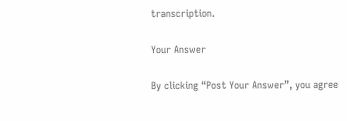transcription.

Your Answer

By clicking “Post Your Answer”, you agree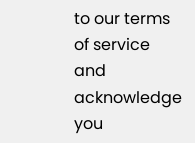to our terms of service and acknowledge you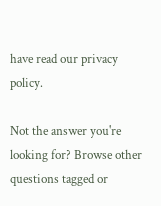have read our privacy policy.

Not the answer you're looking for? Browse other questions tagged or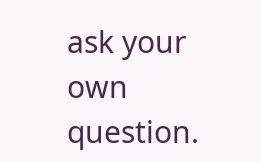ask your own question.